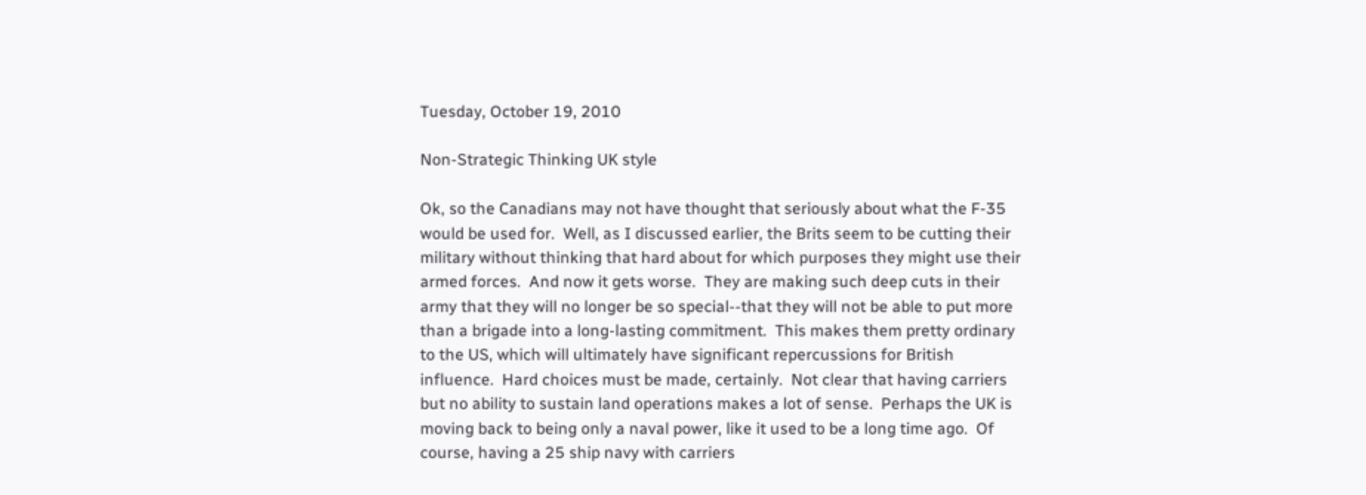Tuesday, October 19, 2010

Non-Strategic Thinking UK style

Ok, so the Canadians may not have thought that seriously about what the F-35 would be used for.  Well, as I discussed earlier, the Brits seem to be cutting their military without thinking that hard about for which purposes they might use their armed forces.  And now it gets worse.  They are making such deep cuts in their army that they will no longer be so special--that they will not be able to put more than a brigade into a long-lasting commitment.  This makes them pretty ordinary to the US, which will ultimately have significant repercussions for British influence.  Hard choices must be made, certainly.  Not clear that having carriers but no ability to sustain land operations makes a lot of sense.  Perhaps the UK is moving back to being only a naval power, like it used to be a long time ago.  Of course, having a 25 ship navy with carriers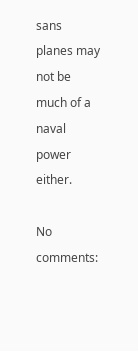sans planes may not be much of a naval power either.

No comments: